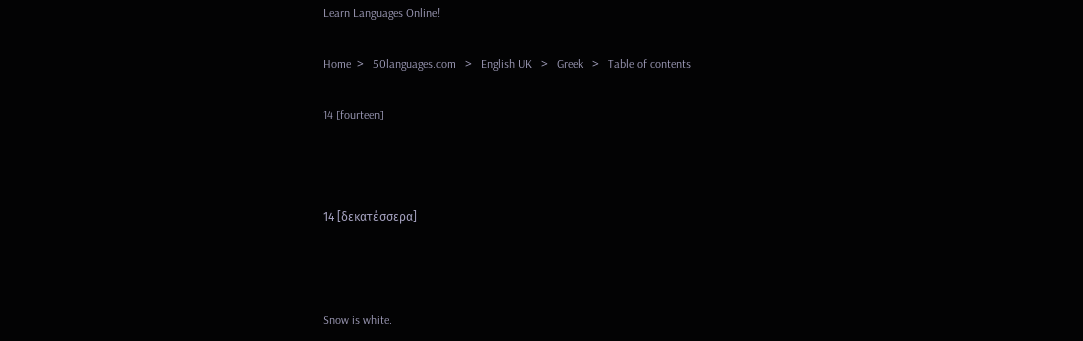Learn Languages Online!

Home  >   50languages.com   >   English UK   >   Greek   >   Table of contents

14 [fourteen]



14 [δεκατέσσερα]



Snow is white.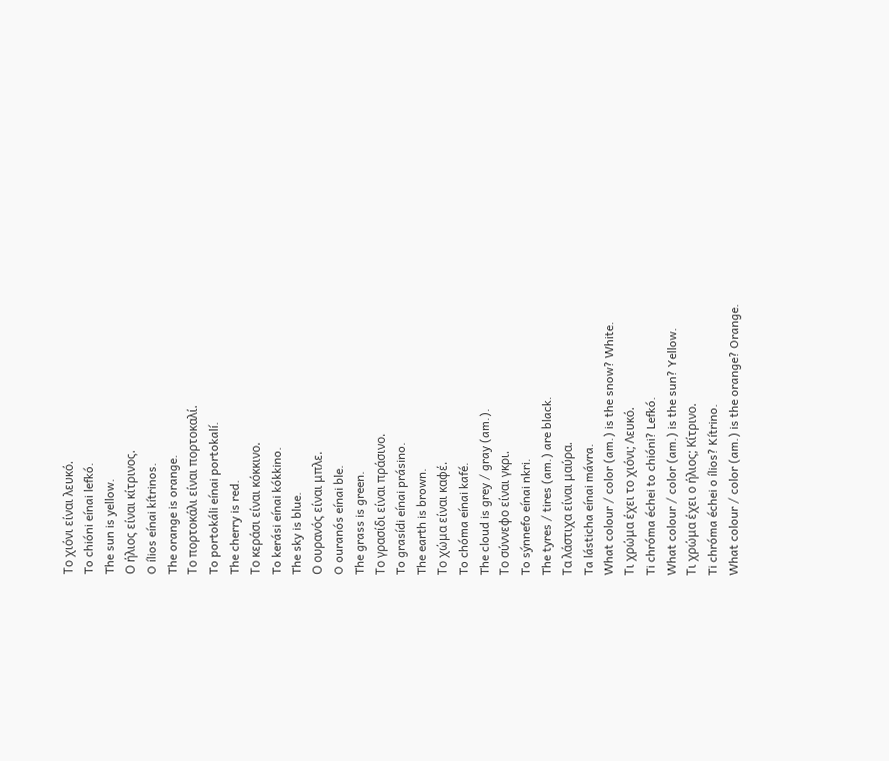Το χιόνι είναι λευκό.
To chióni eínai lefkó.
The sun is yellow.
Ο ήλιος είναι κίτρινος.
O ílios eínai kítrinos.
The orange is orange.
Το πορτοκάλι είναι πορτοκαλί.
To portokáli eínai portokalí.
The cherry is red.
Το κεράσι είναι κόκκινο.
To kerási eínai kókkino.
The sky is blue.
Ο ουρανός είναι μπλε.
O ouranós eínai ble.
The grass is green.
Το γρασίδι είναι πράσινο.
To grasídi eínai prásino.
The earth is brown.
Το χώμα είναι καφέ.
To chóma eínai kafé.
The cloud is grey / gray (am.).
Το σύννεφο είναι γκρι.
To sýnnefo eínai nkri.
The tyres / tires (am.) are black.
Τα λάστιχα είναι μαύρα.
Ta lásticha eínai mávra.
What colour / color (am.) is the snow? White.
Τι χρώμα έχει το χιόνι; Λευκό.
Ti chróma échei to chióni? Lefkó.
What colour / color (am.) is the sun? Yellow.
Τι χρώμα έχει ο ήλιος; Κίτρινο.
Ti chróma échei o ílios? Kítrino.
What colour / color (am.) is the orange? Orange.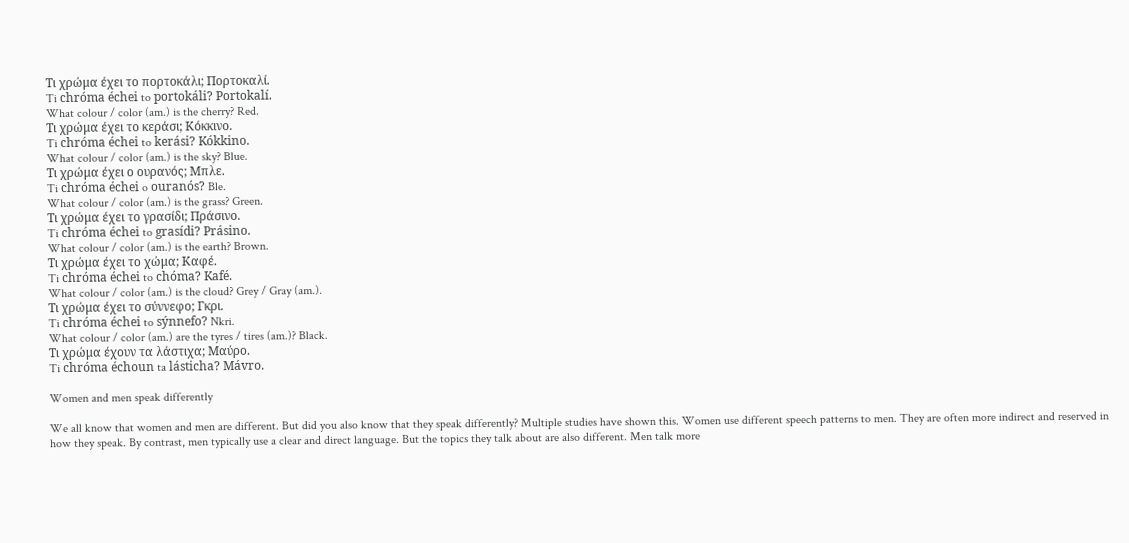Τι χρώμα έχει το πορτοκάλι; Πορτοκαλί.
Ti chróma échei to portokáli? Portokalí.
What colour / color (am.) is the cherry? Red.
Τι χρώμα έχει το κεράσι; Κόκκινο.
Ti chróma échei to kerási? Kókkino.
What colour / color (am.) is the sky? Blue.
Τι χρώμα έχει ο ουρανός; Μπλε.
Ti chróma échei o ouranós? Ble.
What colour / color (am.) is the grass? Green.
Τι χρώμα έχει το γρασίδι; Πράσινο.
Ti chróma échei to grasídi? Prásino.
What colour / color (am.) is the earth? Brown.
Τι χρώμα έχει το χώμα; Καφέ.
Ti chróma échei to chóma? Kafé.
What colour / color (am.) is the cloud? Grey / Gray (am.).
Τι χρώμα έχει το σύννεφο; Γκρι.
Ti chróma échei to sýnnefo? Nkri.
What colour / color (am.) are the tyres / tires (am.)? Black.
Τι χρώμα έχουν τα λάστιχα; Μαύρο.
Ti chróma échoun ta lásticha? Mávro.

Women and men speak differently

We all know that women and men are different. But did you also know that they speak differently? Multiple studies have shown this. Women use different speech patterns to men. They are often more indirect and reserved in how they speak. By contrast, men typically use a clear and direct language. But the topics they talk about are also different. Men talk more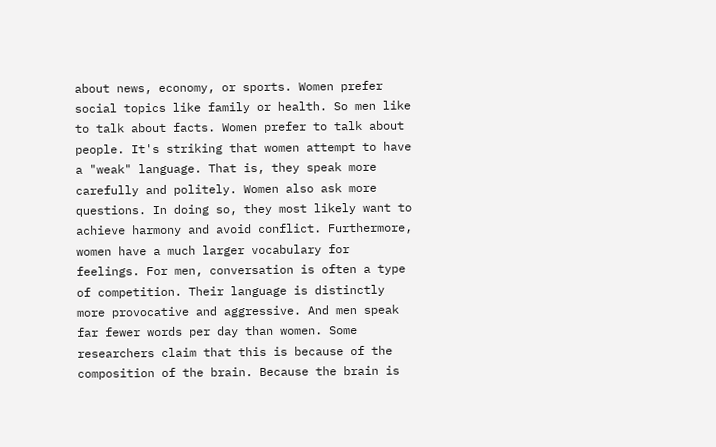about news, economy, or sports. Women prefer social topics like family or health. So men like to talk about facts. Women prefer to talk about people. It's striking that women attempt to have a "weak" language. That is, they speak more carefully and politely. Women also ask more questions. In doing so, they most likely want to achieve harmony and avoid conflict. Furthermore, women have a much larger vocabulary for feelings. For men, conversation is often a type of competition. Their language is distinctly more provocative and aggressive. And men speak far fewer words per day than women. Some researchers claim that this is because of the composition of the brain. Because the brain is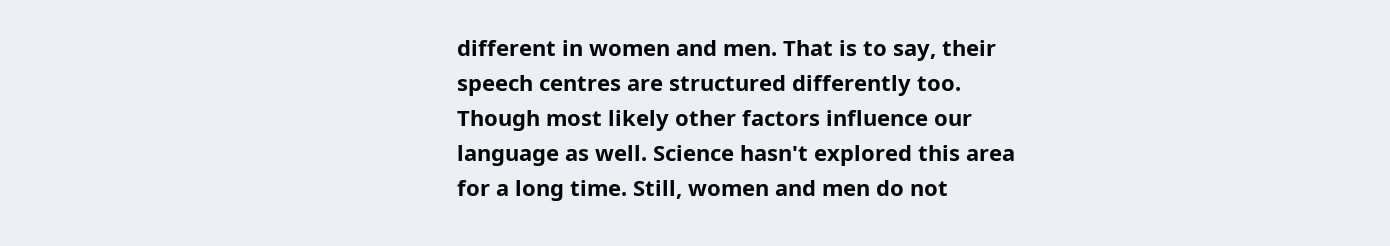different in women and men. That is to say, their speech centres are structured differently too. Though most likely other factors influence our language as well. Science hasn't explored this area for a long time. Still, women and men do not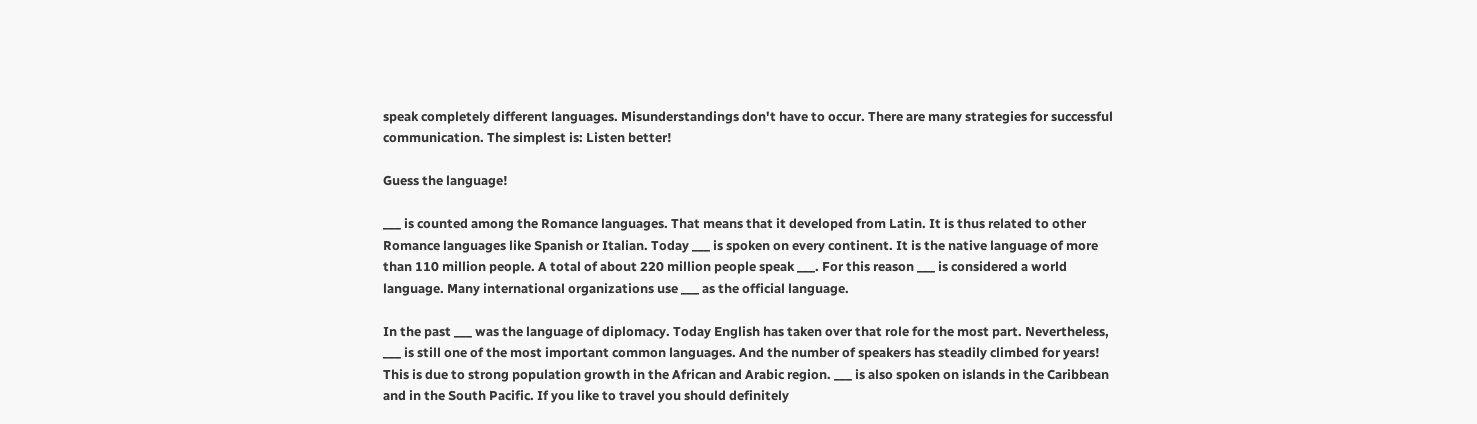speak completely different languages. Misunderstandings don't have to occur. There are many strategies for successful communication. The simplest is: Listen better!

Guess the language!

___ is counted among the Romance languages. That means that it developed from Latin. It is thus related to other Romance languages like Spanish or Italian. Today ___ is spoken on every continent. It is the native language of more than 110 million people. A total of about 220 million people speak ___. For this reason ___ is considered a world language. Many international organizations use ___ as the official language.

In the past ___ was the language of diplomacy. Today English has taken over that role for the most part. Nevertheless, ___ is still one of the most important common languages. And the number of speakers has steadily climbed for years! This is due to strong population growth in the African and Arabic region. ___ is also spoken on islands in the Caribbean and in the South Pacific. If you like to travel you should definitely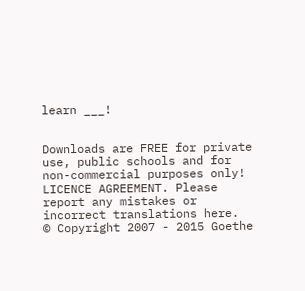learn ___!


Downloads are FREE for private use, public schools and for non-commercial purposes only!
LICENCE AGREEMENT. Please report any mistakes or incorrect translations here.
© Copyright 2007 - 2015 Goethe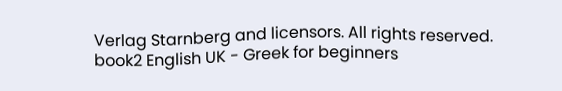Verlag Starnberg and licensors. All rights reserved.
book2 English UK - Greek for beginners